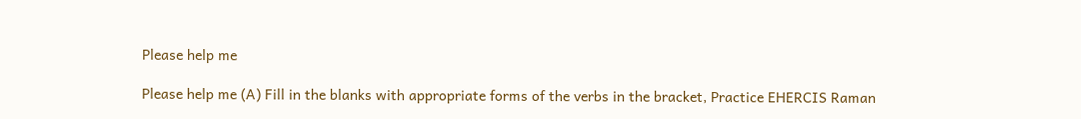Please help me

Please help me (A) Fill in the blanks with appropriate forms of the verbs in the bracket, Practice EHERCIS Raman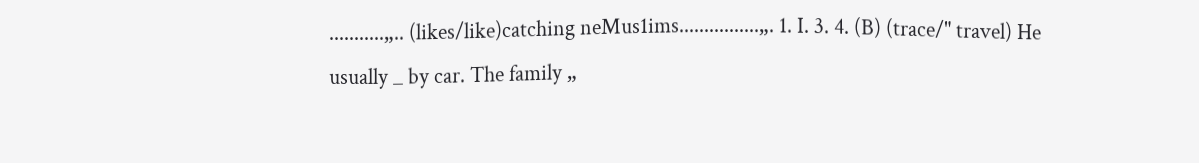...........„.. (likes/like)catching neMus1ims................„. 1. I. 3. 4. (B) (trace/" travel) He usually _ by car. The family „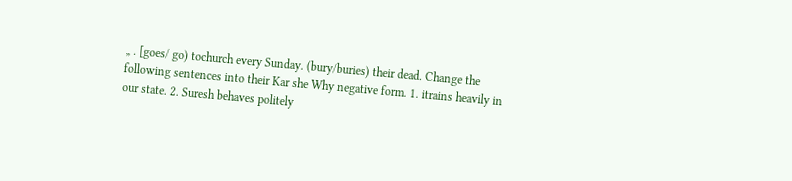„ . [goes/ go) tochurch every Sunday. (bury/buries) their dead. Change the following sentences into their Kar she Why negative form. 1. itrains heavily in our state. 2. Suresh behaves politely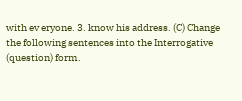with ev eryone. 3. know his address. (C) Change the following sentences into the Interrogative (question) form.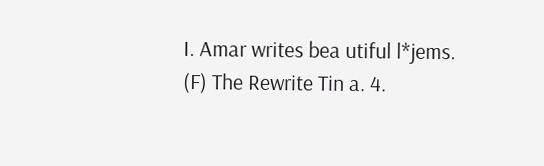I. Amar writes bea utiful l*jems. (F) The Rewrite Tin a. 4.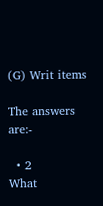(G) Writ items

The answers are:-

  • 2
What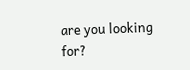are you looking for?